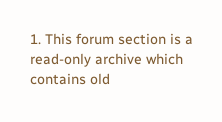1. This forum section is a read-only archive which contains old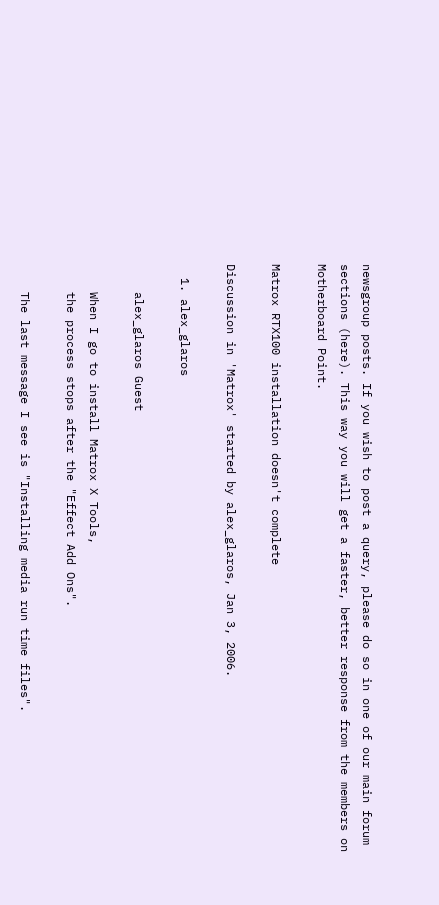newsgroup posts. If you wish to post a query, please do so in one of our main forum sections (here). This way you will get a faster, better response from the members on Motherboard Point.

Matrox RTX100 installation doesn't complete

Discussion in 'Matrox' started by alex_glaros, Jan 3, 2006.

  1. alex_glaros

    alex_glaros Guest

    When I go to install Matrox X Tools,
    the process stops after the "Effect Add Ons".

    The last message I see is "Installing media run time files".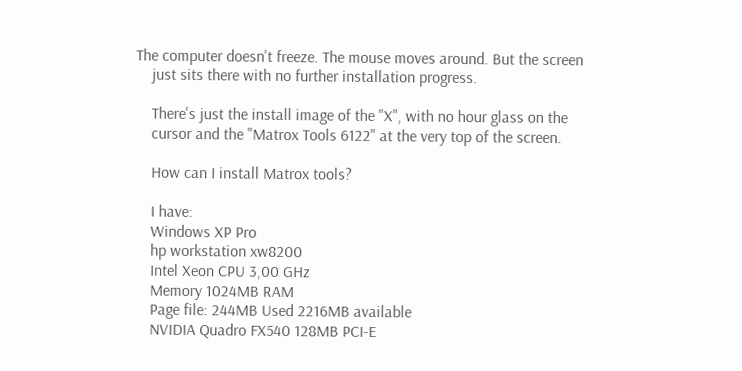The computer doesn't freeze. The mouse moves around. But the screen
    just sits there with no further installation progress.

    There's just the install image of the "X", with no hour glass on the
    cursor and the "Matrox Tools 6122" at the very top of the screen.

    How can I install Matrox tools?

    I have:
    Windows XP Pro
    hp workstation xw8200
    Intel Xeon CPU 3,00 GHz
    Memory 1024MB RAM
    Page file: 244MB Used 2216MB available
    NVIDIA Quadro FX540 128MB PCI-E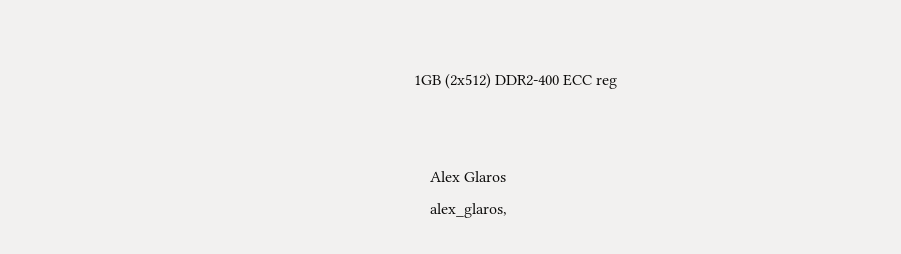1GB (2x512) DDR2-400 ECC reg


    Alex Glaros
    alex_glaros,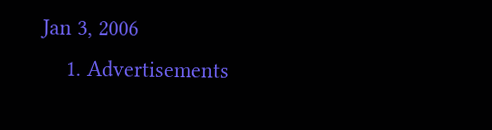Jan 3, 2006
    1. Advertisements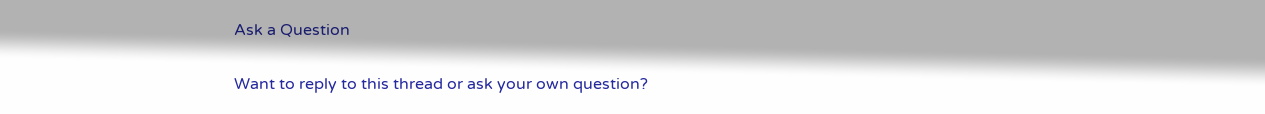Ask a Question

Want to reply to this thread or ask your own question?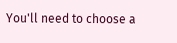You'll need to choose a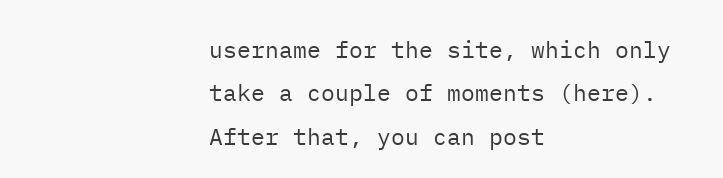username for the site, which only take a couple of moments (here). After that, you can post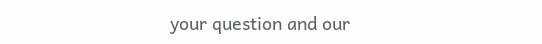your question and our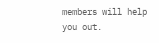members will help you out.